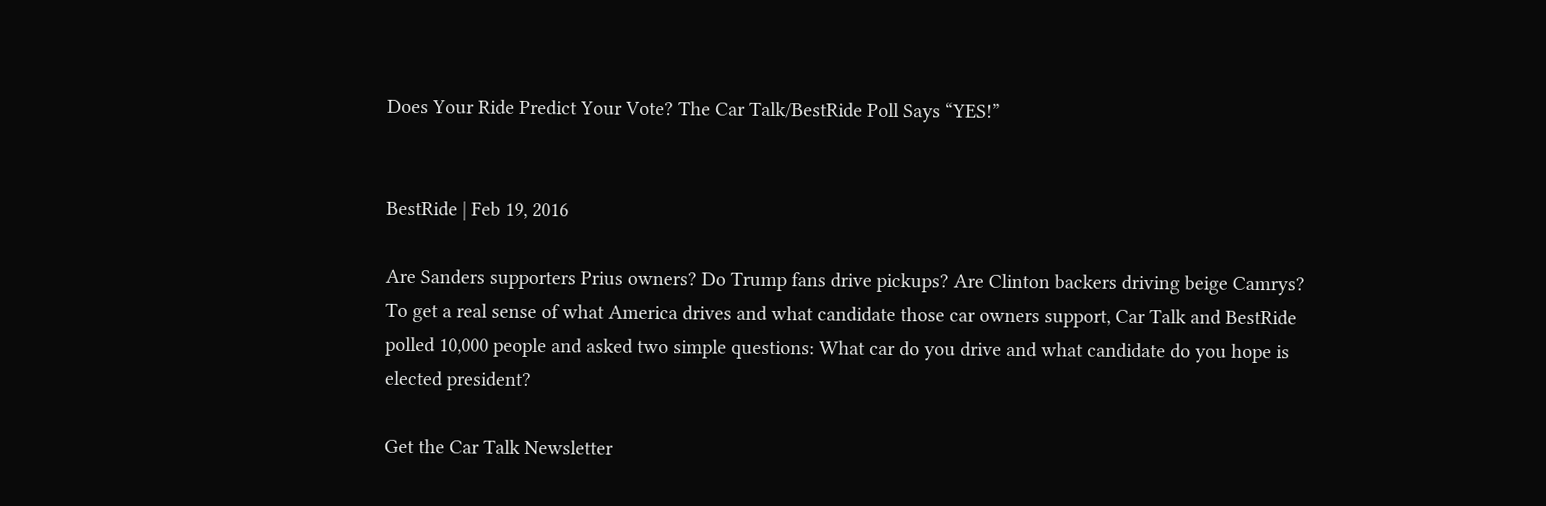Does Your Ride Predict Your Vote? The Car Talk/BestRide Poll Says “YES!”


BestRide | Feb 19, 2016

Are Sanders supporters Prius owners? Do Trump fans drive pickups? Are Clinton backers driving beige Camrys? To get a real sense of what America drives and what candidate those car owners support, Car Talk and BestRide polled 10,000 people and asked two simple questions: What car do you drive and what candidate do you hope is elected president?

Get the Car Talk Newsletter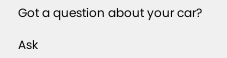Got a question about your car?

Ask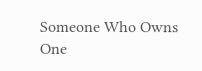Someone Who Owns One